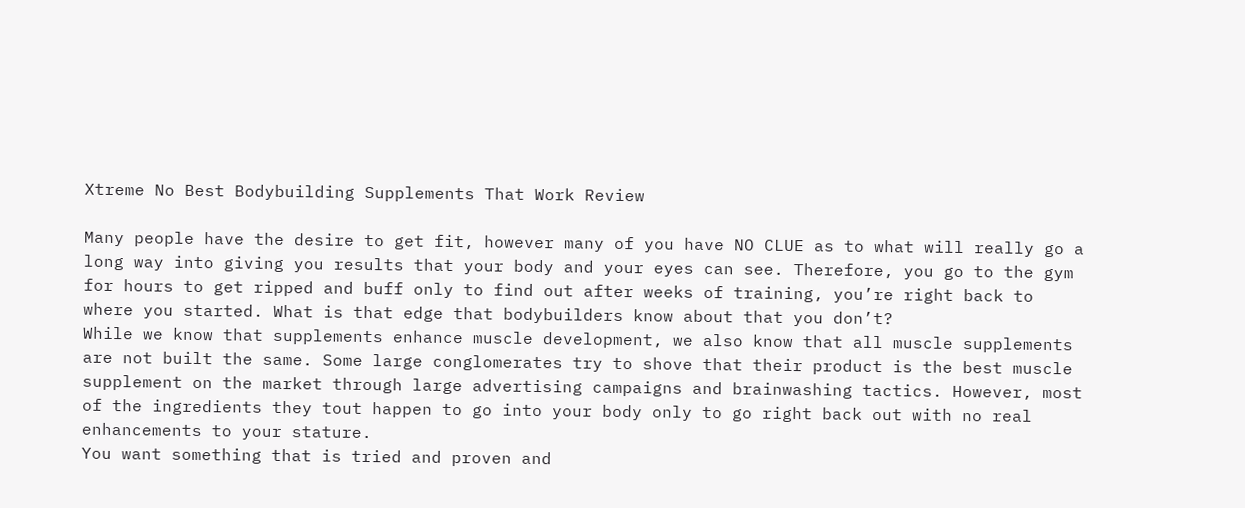Xtreme No Best Bodybuilding Supplements That Work Review

Many people have the desire to get fit, however many of you have NO CLUE as to what will really go a long way into giving you results that your body and your eyes can see. Therefore, you go to the gym for hours to get ripped and buff only to find out after weeks of training, you’re right back to where you started. What is that edge that bodybuilders know about that you don’t?
While we know that supplements enhance muscle development, we also know that all muscle supplements are not built the same. Some large conglomerates try to shove that their product is the best muscle supplement on the market through large advertising campaigns and brainwashing tactics. However, most of the ingredients they tout happen to go into your body only to go right back out with no real enhancements to your stature.
You want something that is tried and proven and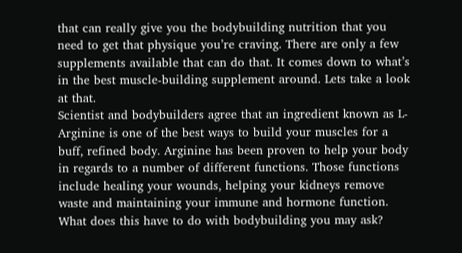that can really give you the bodybuilding nutrition that you need to get that physique you’re craving. There are only a few supplements available that can do that. It comes down to what’s in the best muscle-building supplement around. Lets take a look at that.
Scientist and bodybuilders agree that an ingredient known as L-Arginine is one of the best ways to build your muscles for a buff, refined body. Arginine has been proven to help your body in regards to a number of different functions. Those functions include healing your wounds, helping your kidneys remove waste and maintaining your immune and hormone function. What does this have to do with bodybuilding you may ask?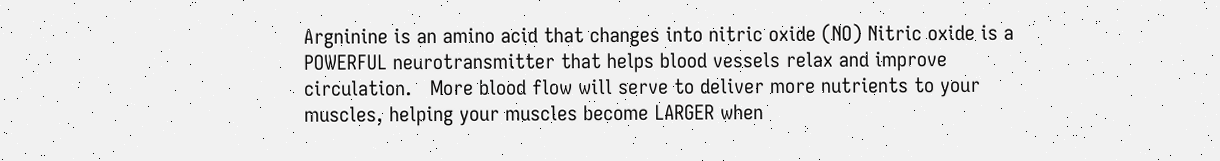Argninine is an amino acid that changes into nitric oxide (NO) Nitric oxide is a POWERFUL neurotransmitter that helps blood vessels relax and improve circulation.   More blood flow will serve to deliver more nutrients to your muscles, helping your muscles become LARGER when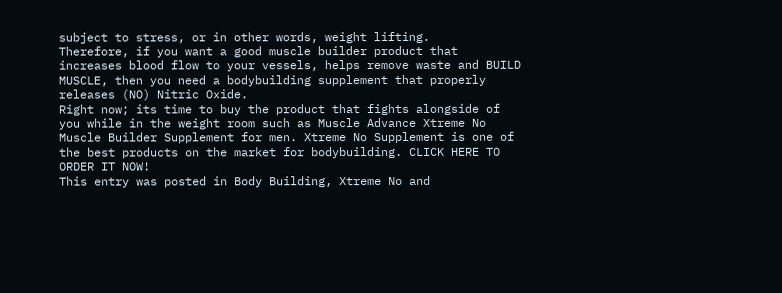subject to stress, or in other words, weight lifting.
Therefore, if you want a good muscle builder product that increases blood flow to your vessels, helps remove waste and BUILD MUSCLE, then you need a bodybuilding supplement that properly releases (NO) Nitric Oxide.
Right now; its time to buy the product that fights alongside of you while in the weight room such as Muscle Advance Xtreme No Muscle Builder Supplement for men. Xtreme No Supplement is one of the best products on the market for bodybuilding. CLICK HERE TO ORDER IT NOW!
This entry was posted in Body Building, Xtreme No and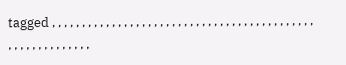tagged , , , , , , , , , , , , , , , , , , , , , , , , , , , , , , , , , , , , , , , , , , , , , , , , , , , , , , , , , ,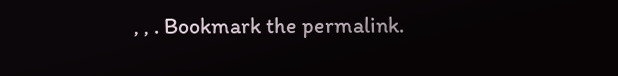, , . Bookmark the permalink.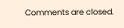Comments are closed.